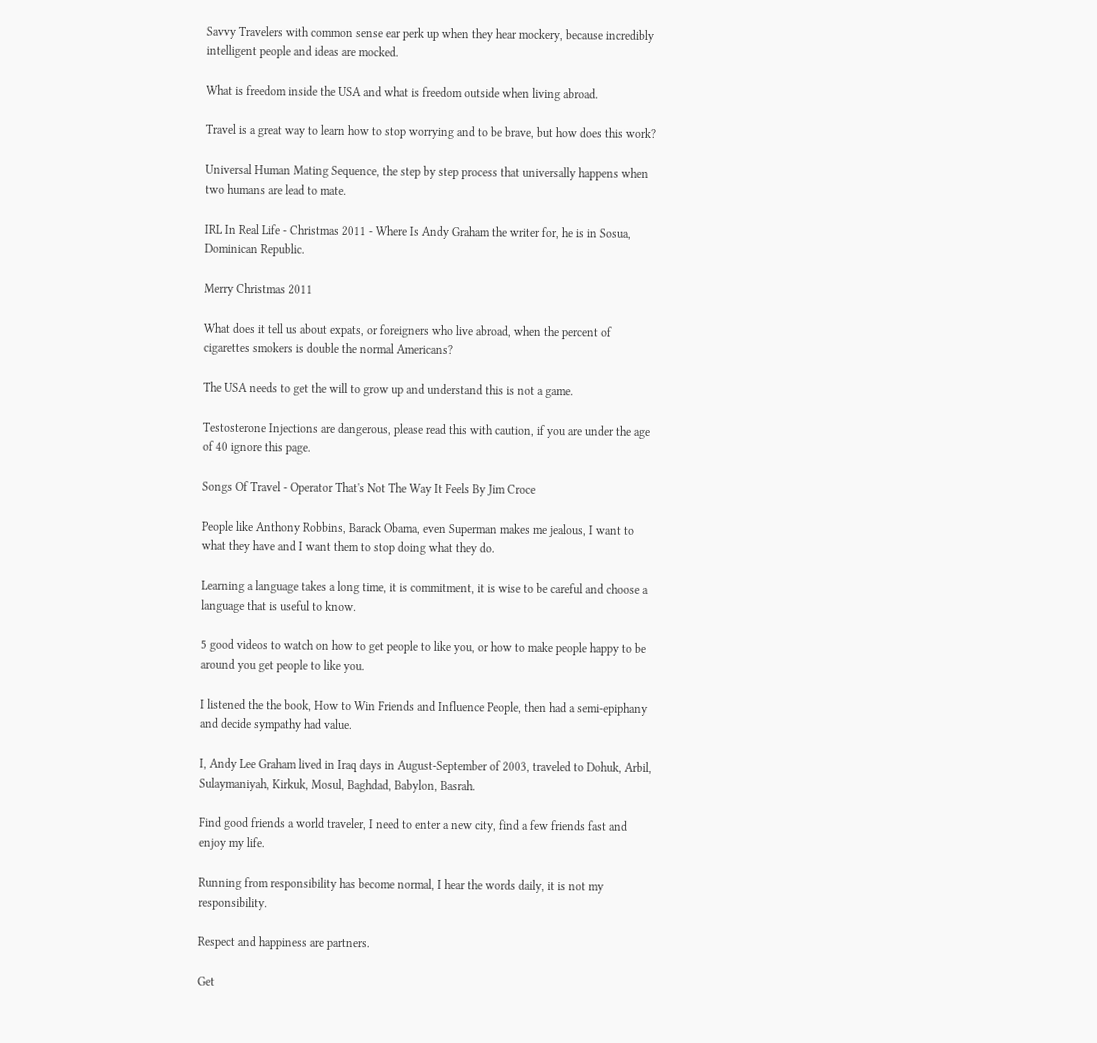Savvy Travelers with common sense ear perk up when they hear mockery, because incredibly intelligent people and ideas are mocked.

What is freedom inside the USA and what is freedom outside when living abroad.

Travel is a great way to learn how to stop worrying and to be brave, but how does this work?

Universal Human Mating Sequence, the step by step process that universally happens when two humans are lead to mate.

IRL In Real Life - Christmas 2011 - Where Is Andy Graham the writer for, he is in Sosua, Dominican Republic.

Merry Christmas 2011

What does it tell us about expats, or foreigners who live abroad, when the percent of cigarettes smokers is double the normal Americans?

The USA needs to get the will to grow up and understand this is not a game.

Testosterone Injections are dangerous, please read this with caution, if you are under the age of 40 ignore this page.

Songs Of Travel - Operator That's Not The Way It Feels By Jim Croce

People like Anthony Robbins, Barack Obama, even Superman makes me jealous, I want to what they have and I want them to stop doing what they do.

Learning a language takes a long time, it is commitment, it is wise to be careful and choose a language that is useful to know.

5 good videos to watch on how to get people to like you, or how to make people happy to be around you get people to like you.

I listened the the book, How to Win Friends and Influence People, then had a semi-epiphany and decide sympathy had value.

I, Andy Lee Graham lived in Iraq days in August-September of 2003, traveled to Dohuk, Arbil, Sulaymaniyah, Kirkuk, Mosul, Baghdad, Babylon, Basrah.

Find good friends a world traveler, I need to enter a new city, find a few friends fast and enjoy my life.

Running from responsibility has become normal, I hear the words daily, it is not my responsibility.

Respect and happiness are partners.

Get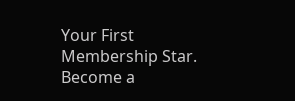Your First Membership Star. Become a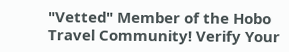"Vetted" Member of the Hobo Travel Community! Verify Your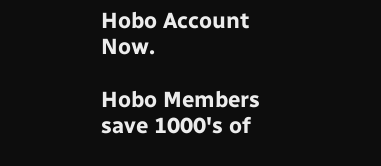Hobo Account Now.

Hobo Members save 1000's of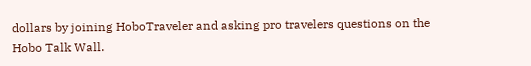dollars by joining HoboTraveler and asking pro travelers questions on the Hobo Talk Wall.